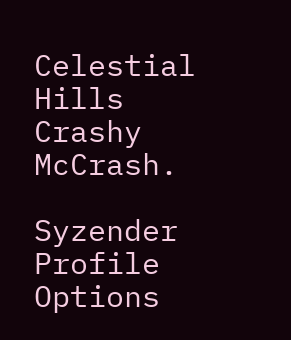Celestial Hills Crashy McCrash.

Syzender Profile Options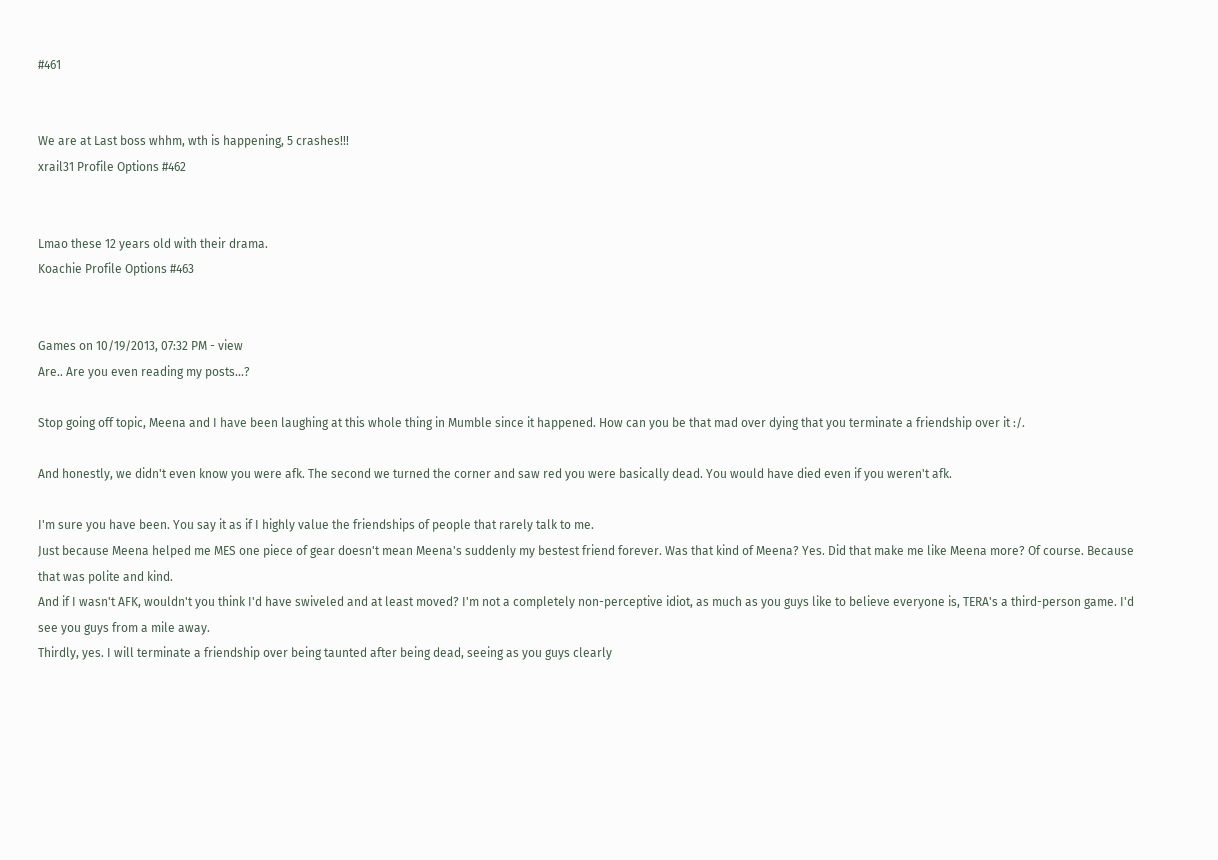#461


We are at Last boss whhm, wth is happening, 5 crashes!!!
xrail31 Profile Options #462


Lmao these 12 years old with their drama.
Koachie Profile Options #463


Games on 10/19/2013, 07:32 PM - view
Are.. Are you even reading my posts...?

Stop going off topic, Meena and I have been laughing at this whole thing in Mumble since it happened. How can you be that mad over dying that you terminate a friendship over it :/.

And honestly, we didn't even know you were afk. The second we turned the corner and saw red you were basically dead. You would have died even if you weren't afk.

I'm sure you have been. You say it as if I highly value the friendships of people that rarely talk to me.
Just because Meena helped me MES one piece of gear doesn't mean Meena's suddenly my bestest friend forever. Was that kind of Meena? Yes. Did that make me like Meena more? Of course. Because that was polite and kind.
And if I wasn't AFK, wouldn't you think I'd have swiveled and at least moved? I'm not a completely non-perceptive idiot, as much as you guys like to believe everyone is, TERA's a third-person game. I'd see you guys from a mile away.
Thirdly, yes. I will terminate a friendship over being taunted after being dead, seeing as you guys clearly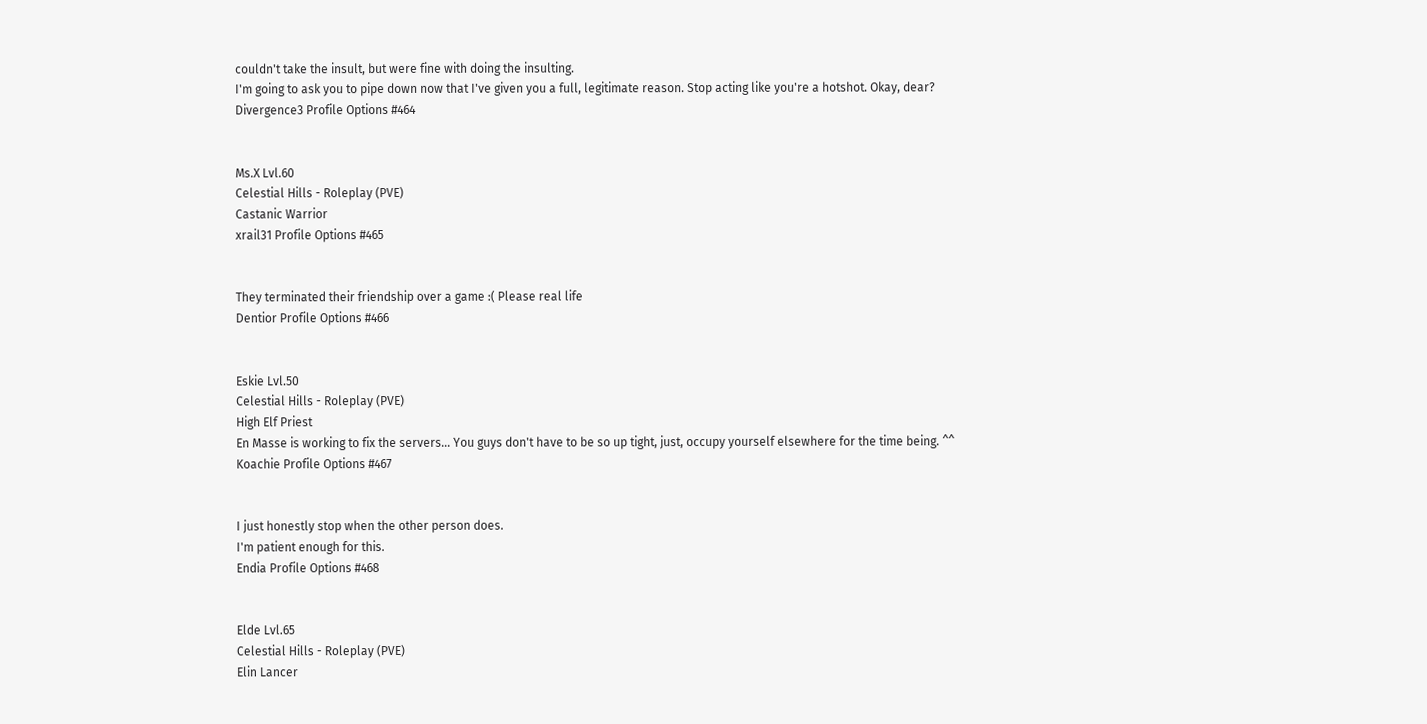couldn't take the insult, but were fine with doing the insulting.
I'm going to ask you to pipe down now that I've given you a full, legitimate reason. Stop acting like you're a hotshot. Okay, dear?
Divergence3 Profile Options #464


Ms.X Lvl.60
Celestial Hills - Roleplay (PVE)
Castanic Warrior
xrail31 Profile Options #465


They terminated their friendship over a game :( Please real life
Dentior Profile Options #466


Eskie Lvl.50
Celestial Hills - Roleplay (PVE)
High Elf Priest
En Masse is working to fix the servers... You guys don't have to be so up tight, just, occupy yourself elsewhere for the time being. ^^
Koachie Profile Options #467


I just honestly stop when the other person does.
I'm patient enough for this.
Endia Profile Options #468


Elde Lvl.65
Celestial Hills - Roleplay (PVE)
Elin Lancer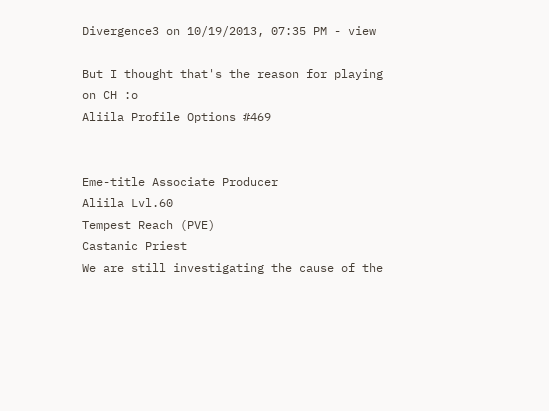Divergence3 on 10/19/2013, 07:35 PM - view

But I thought that's the reason for playing on CH :o
Aliila Profile Options #469


Eme-title Associate Producer
Aliila Lvl.60
Tempest Reach (PVE)
Castanic Priest
We are still investigating the cause of the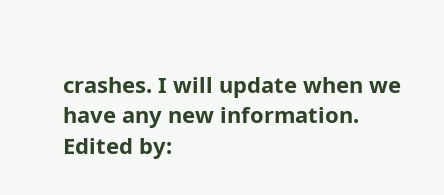crashes. I will update when we have any new information.
Edited by: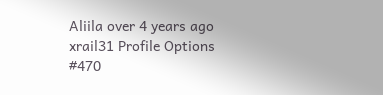Aliila over 4 years ago
xrail31 Profile Options #470